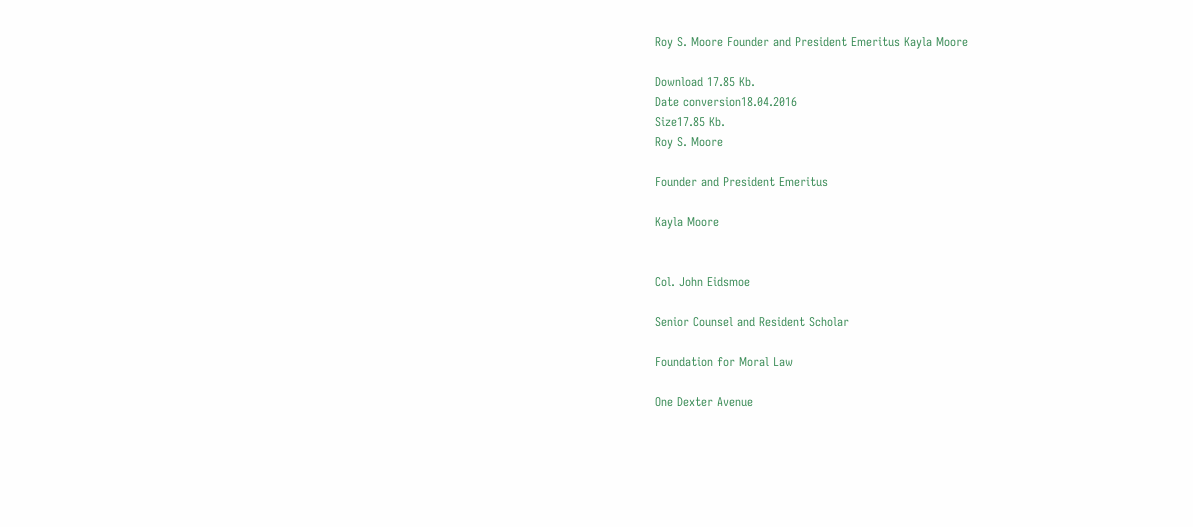Roy S. Moore Founder and President Emeritus Kayla Moore

Download 17.85 Kb.
Date conversion18.04.2016
Size17.85 Kb.
Roy S. Moore

Founder and President Emeritus

Kayla Moore


Col. John Eidsmoe

Senior Counsel and Resident Scholar

Foundation for Moral Law

One Dexter Avenue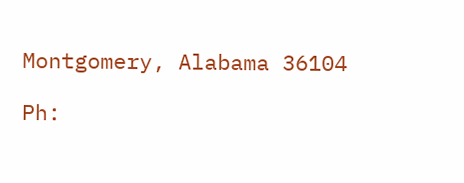Montgomery, Alabama 36104

Ph: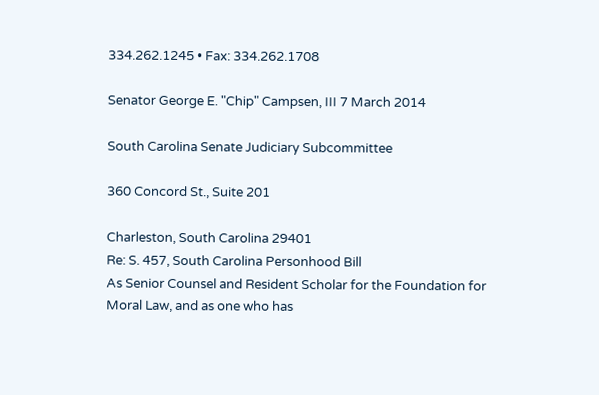334.262.1245 • Fax: 334.262.1708

Senator George E. "Chip" Campsen, III 7 March 2014

South Carolina Senate Judiciary Subcommittee

360 Concord St., Suite 201

Charleston, South Carolina 29401
Re: S. 457, South Carolina Personhood Bill
As Senior Counsel and Resident Scholar for the Foundation for Moral Law, and as one who has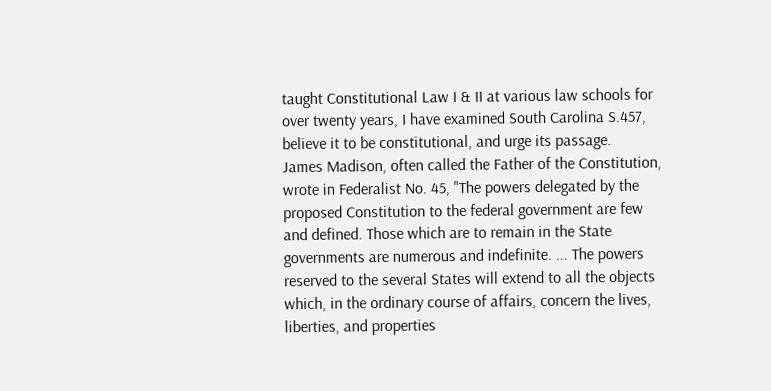taught Constitutional Law I & II at various law schools for over twenty years, I have examined South Carolina S.457, believe it to be constitutional, and urge its passage.
James Madison, often called the Father of the Constitution, wrote in Federalist No. 45, "The powers delegated by the proposed Constitution to the federal government are few and defined. Those which are to remain in the State governments are numerous and indefinite. ... The powers reserved to the several States will extend to all the objects which, in the ordinary course of affairs, concern the lives, liberties, and properties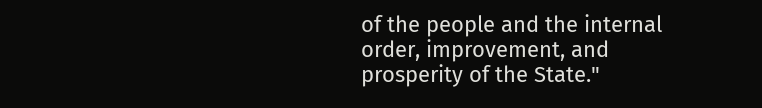of the people and the internal order, improvement, and prosperity of the State."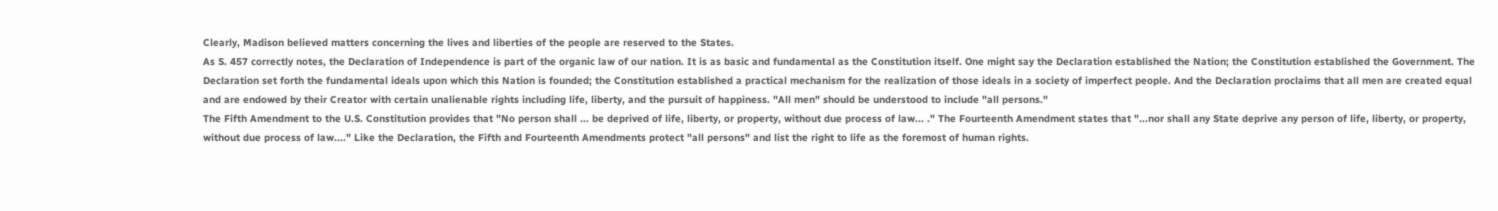Clearly, Madison believed matters concerning the lives and liberties of the people are reserved to the States.
As S. 457 correctly notes, the Declaration of Independence is part of the organic law of our nation. It is as basic and fundamental as the Constitution itself. One might say the Declaration established the Nation; the Constitution established the Government. The Declaration set forth the fundamental ideals upon which this Nation is founded; the Constitution established a practical mechanism for the realization of those ideals in a society of imperfect people. And the Declaration proclaims that all men are created equal and are endowed by their Creator with certain unalienable rights including life, liberty, and the pursuit of happiness. "All men" should be understood to include "all persons."
The Fifth Amendment to the U.S. Constitution provides that "No person shall ... be deprived of life, liberty, or property, without due process of law... ." The Fourteenth Amendment states that "...nor shall any State deprive any person of life, liberty, or property, without due process of law...." Like the Declaration, the Fifth and Fourteenth Amendments protect "all persons" and list the right to life as the foremost of human rights.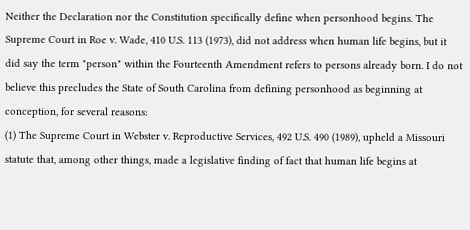Neither the Declaration nor the Constitution specifically define when personhood begins. The Supreme Court in Roe v. Wade, 410 U.S. 113 (1973), did not address when human life begins, but it did say the term "person" within the Fourteenth Amendment refers to persons already born. I do not believe this precludes the State of South Carolina from defining personhood as beginning at conception, for several reasons:
(1) The Supreme Court in Webster v. Reproductive Services, 492 U.S. 490 (1989), upheld a Missouri statute that, among other things, made a legislative finding of fact that human life begins at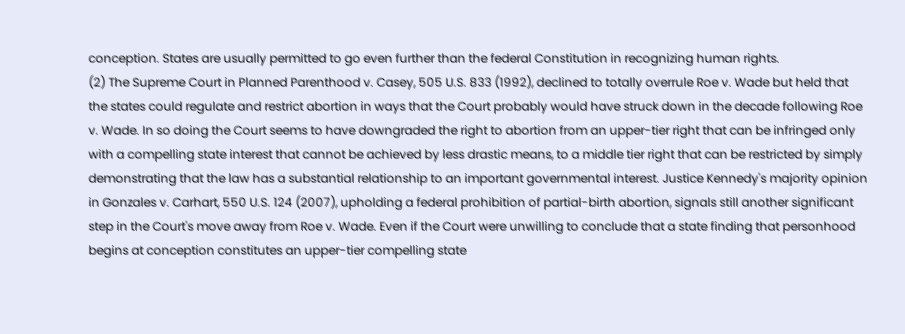conception. States are usually permitted to go even further than the federal Constitution in recognizing human rights.
(2) The Supreme Court in Planned Parenthood v. Casey, 505 U.S. 833 (1992), declined to totally overrule Roe v. Wade but held that the states could regulate and restrict abortion in ways that the Court probably would have struck down in the decade following Roe v. Wade. In so doing the Court seems to have downgraded the right to abortion from an upper-tier right that can be infringed only with a compelling state interest that cannot be achieved by less drastic means, to a middle tier right that can be restricted by simply demonstrating that the law has a substantial relationship to an important governmental interest. Justice Kennedy's majority opinion in Gonzales v. Carhart, 550 U.S. 124 (2007), upholding a federal prohibition of partial-birth abortion, signals still another significant step in the Court's move away from Roe v. Wade. Even if the Court were unwilling to conclude that a state finding that personhood begins at conception constitutes an upper-tier compelling state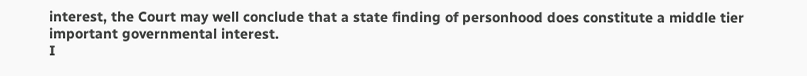interest, the Court may well conclude that a state finding of personhood does constitute a middle tier important governmental interest.
I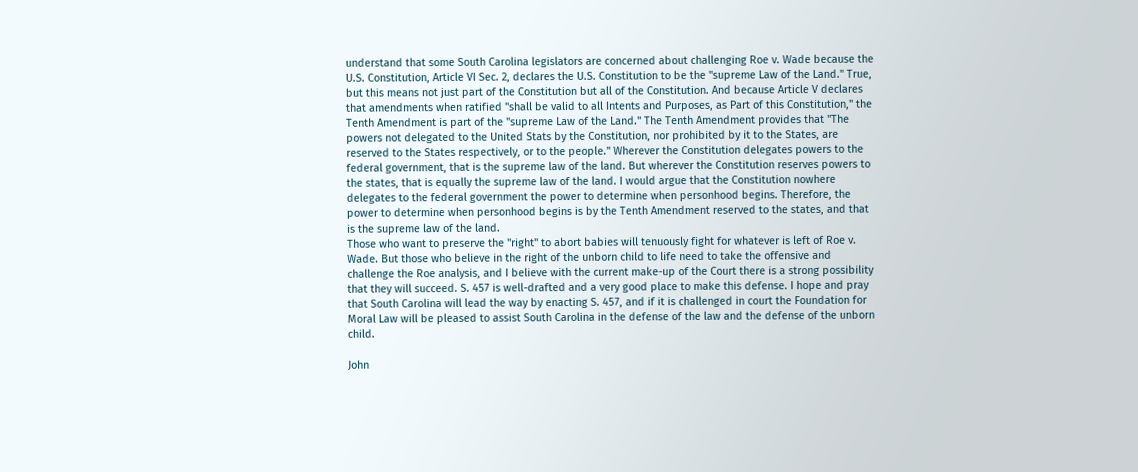understand that some South Carolina legislators are concerned about challenging Roe v. Wade because the U.S. Constitution, Article VI Sec. 2, declares the U.S. Constitution to be the "supreme Law of the Land." True, but this means not just part of the Constitution but all of the Constitution. And because Article V declares that amendments when ratified "shall be valid to all Intents and Purposes, as Part of this Constitution," the Tenth Amendment is part of the "supreme Law of the Land." The Tenth Amendment provides that "The powers not delegated to the United Stats by the Constitution, nor prohibited by it to the States, are reserved to the States respectively, or to the people." Wherever the Constitution delegates powers to the federal government, that is the supreme law of the land. But wherever the Constitution reserves powers to the states, that is equally the supreme law of the land. I would argue that the Constitution nowhere delegates to the federal government the power to determine when personhood begins. Therefore, the power to determine when personhood begins is by the Tenth Amendment reserved to the states, and that is the supreme law of the land.
Those who want to preserve the "right" to abort babies will tenuously fight for whatever is left of Roe v. Wade. But those who believe in the right of the unborn child to life need to take the offensive and challenge the Roe analysis, and I believe with the current make-up of the Court there is a strong possibility that they will succeed. S. 457 is well-drafted and a very good place to make this defense. I hope and pray that South Carolina will lead the way by enacting S. 457, and if it is challenged in court the Foundation for Moral Law will be pleased to assist South Carolina in the defense of the law and the defense of the unborn child.

John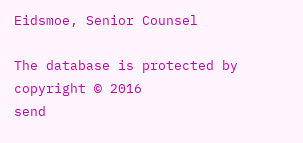Eidsmoe, Senior Counsel

The database is protected by copyright © 2016
send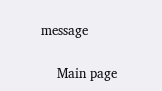message

    Main page